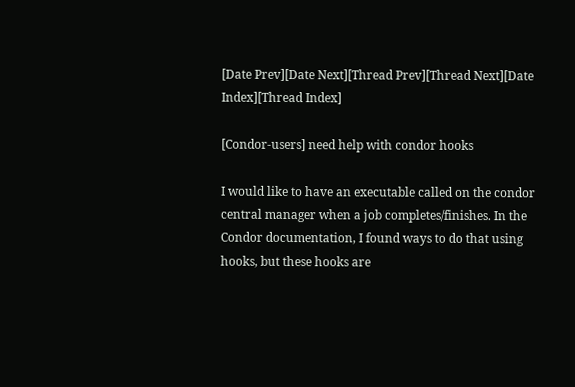[Date Prev][Date Next][Thread Prev][Thread Next][Date Index][Thread Index]

[Condor-users] need help with condor hooks

I would like to have an executable called on the condor central manager when a job completes/finishes. In the Condor documentation, I found ways to do that using hooks, but these hooks are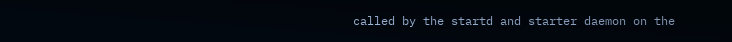called by the startd and starter daemon on the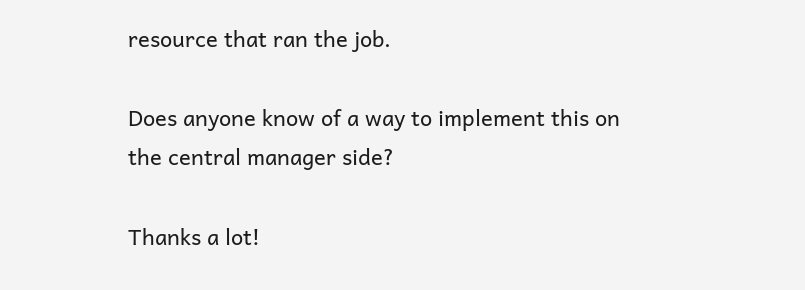resource that ran the job.

Does anyone know of a way to implement this on the central manager side?

Thanks a lot!